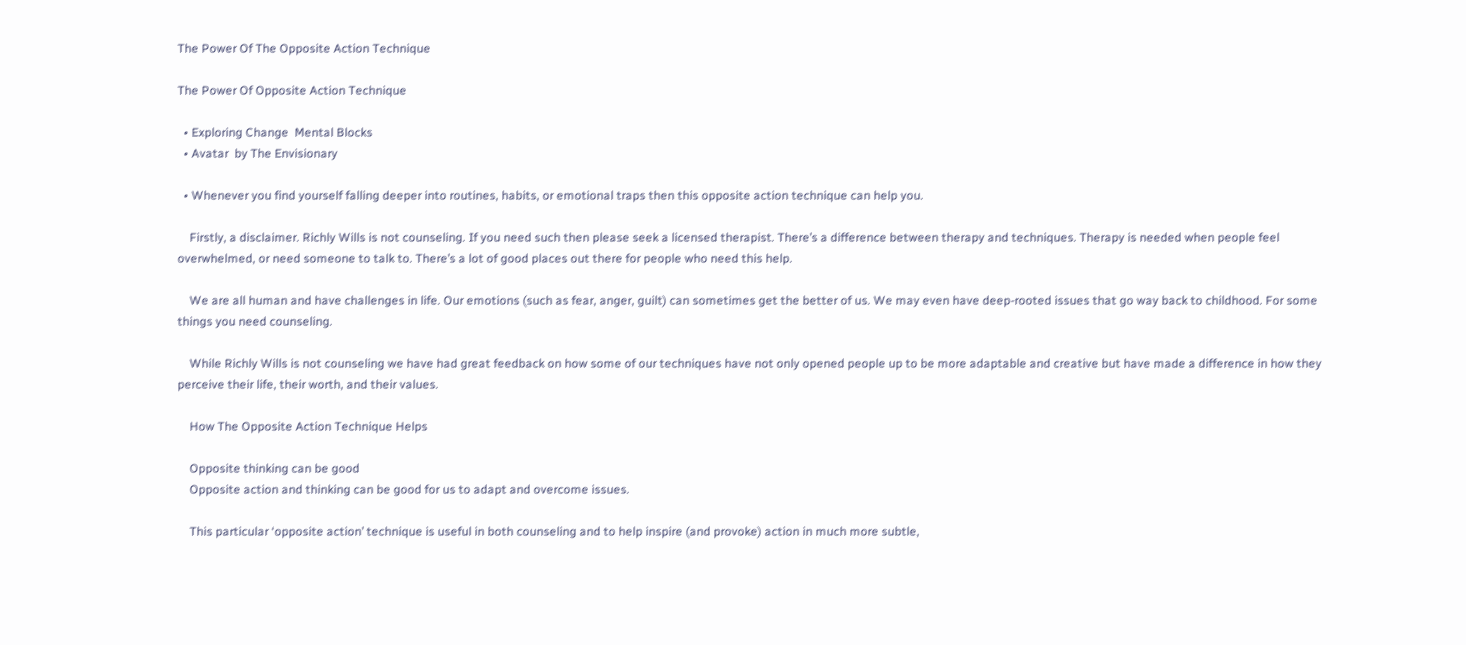The Power Of The Opposite Action Technique

The Power Of Opposite Action Technique

  • Exploring Change  Mental Blocks
  • Avatar  by The Envisionary

  • Whenever you find yourself falling deeper into routines, habits, or emotional traps then this opposite action technique can help you.

    Firstly, a disclaimer. Richly Wills is not counseling. If you need such then please seek a licensed therapist. There’s a difference between therapy and techniques. Therapy is needed when people feel overwhelmed, or need someone to talk to. There’s a lot of good places out there for people who need this help.

    We are all human and have challenges in life. Our emotions (such as fear, anger, guilt) can sometimes get the better of us. We may even have deep-rooted issues that go way back to childhood. For some things you need counseling.

    While Richly Wills is not counseling we have had great feedback on how some of our techniques have not only opened people up to be more adaptable and creative but have made a difference in how they perceive their life, their worth, and their values.

    How The Opposite Action Technique Helps

    Opposite thinking can be good
    Opposite action and thinking can be good for us to adapt and overcome issues.

    This particular ‘opposite action’ technique is useful in both counseling and to help inspire (and provoke) action in much more subtle,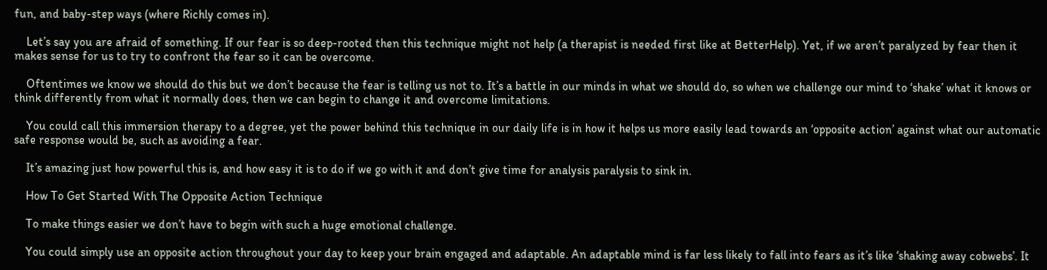fun, and baby-step ways (where Richly comes in).

    Let’s say you are afraid of something. If our fear is so deep-rooted then this technique might not help (a therapist is needed first like at BetterHelp). Yet, if we aren’t paralyzed by fear then it makes sense for us to try to confront the fear so it can be overcome.

    Oftentimes we know we should do this but we don’t because the fear is telling us not to. It’s a battle in our minds in what we should do, so when we challenge our mind to ‘shake’ what it knows or think differently from what it normally does, then we can begin to change it and overcome limitations.

    You could call this immersion therapy to a degree, yet the power behind this technique in our daily life is in how it helps us more easily lead towards an ‘opposite action’ against what our automatic safe response would be, such as avoiding a fear.

    It’s amazing just how powerful this is, and how easy it is to do if we go with it and don’t give time for analysis paralysis to sink in.

    How To Get Started With The Opposite Action Technique

    To make things easier we don’t have to begin with such a huge emotional challenge.

    You could simply use an opposite action throughout your day to keep your brain engaged and adaptable. An adaptable mind is far less likely to fall into fears as it’s like ‘shaking away cobwebs’. It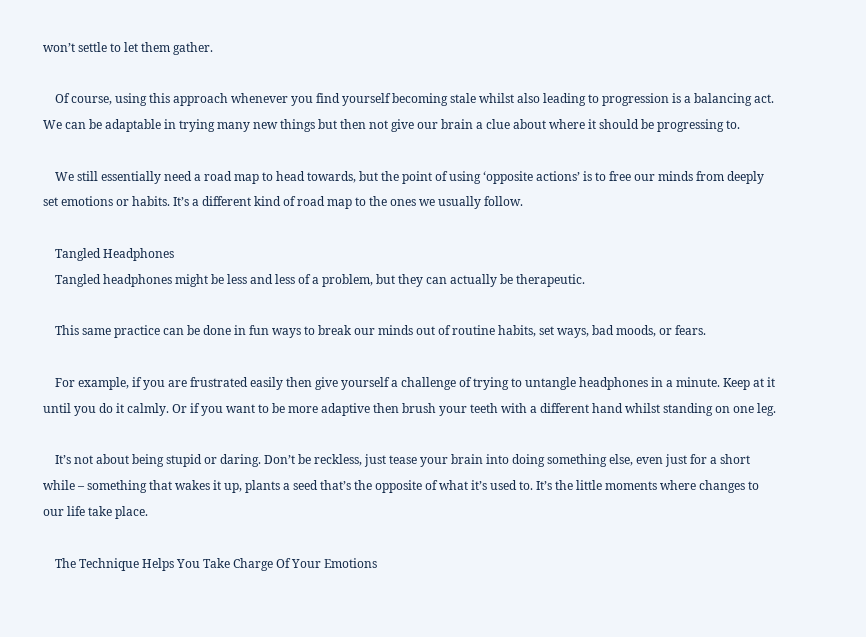won’t settle to let them gather.

    Of course, using this approach whenever you find yourself becoming stale whilst also leading to progression is a balancing act. We can be adaptable in trying many new things but then not give our brain a clue about where it should be progressing to.

    We still essentially need a road map to head towards, but the point of using ‘opposite actions’ is to free our minds from deeply set emotions or habits. It’s a different kind of road map to the ones we usually follow.

    Tangled Headphones
    Tangled headphones might be less and less of a problem, but they can actually be therapeutic.

    This same practice can be done in fun ways to break our minds out of routine habits, set ways, bad moods, or fears.

    For example, if you are frustrated easily then give yourself a challenge of trying to untangle headphones in a minute. Keep at it until you do it calmly. Or if you want to be more adaptive then brush your teeth with a different hand whilst standing on one leg.

    It’s not about being stupid or daring. Don’t be reckless, just tease your brain into doing something else, even just for a short while – something that wakes it up, plants a seed that’s the opposite of what it’s used to. It’s the little moments where changes to our life take place.

    The Technique Helps You Take Charge Of Your Emotions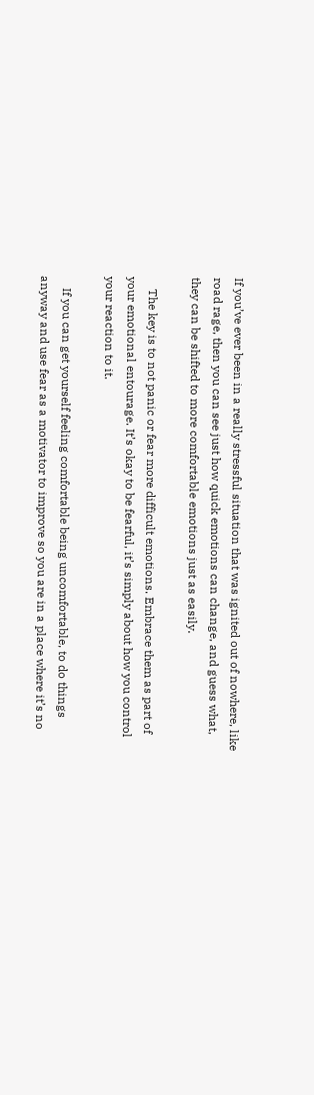If you’ve ever been in a really stressful situation that was ignited out of nowhere, like road rage, then you can see just how quick emotions can change, and guess what, they can be shifted to more comfortable emotions just as easily.

    The key is to not panic or fear more difficult emotions. Embrace them as part of your emotional entourage. It’s okay to be fearful, it’s simply about how you control your reaction to it.

    If you can get yourself feeling comfortable being uncomfortable, to do things anyway and use fear as a motivator to improve so you are in a place where it’s no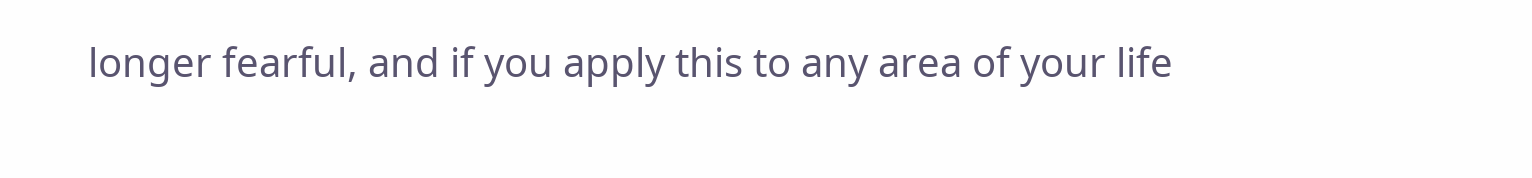longer fearful, and if you apply this to any area of your life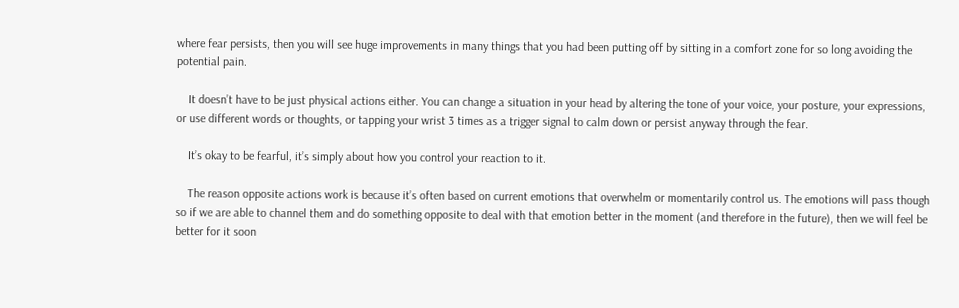where fear persists, then you will see huge improvements in many things that you had been putting off by sitting in a comfort zone for so long avoiding the potential pain.

    It doesn’t have to be just physical actions either. You can change a situation in your head by altering the tone of your voice, your posture, your expressions, or use different words or thoughts, or tapping your wrist 3 times as a trigger signal to calm down or persist anyway through the fear.

    It’s okay to be fearful, it’s simply about how you control your reaction to it.

    The reason opposite actions work is because it’s often based on current emotions that overwhelm or momentarily control us. The emotions will pass though so if we are able to channel them and do something opposite to deal with that emotion better in the moment (and therefore in the future), then we will feel be better for it soon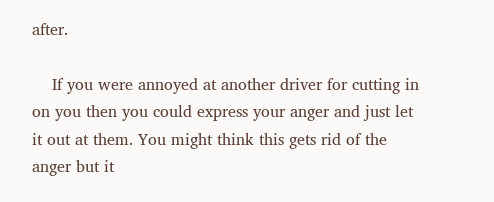after.

    If you were annoyed at another driver for cutting in on you then you could express your anger and just let it out at them. You might think this gets rid of the anger but it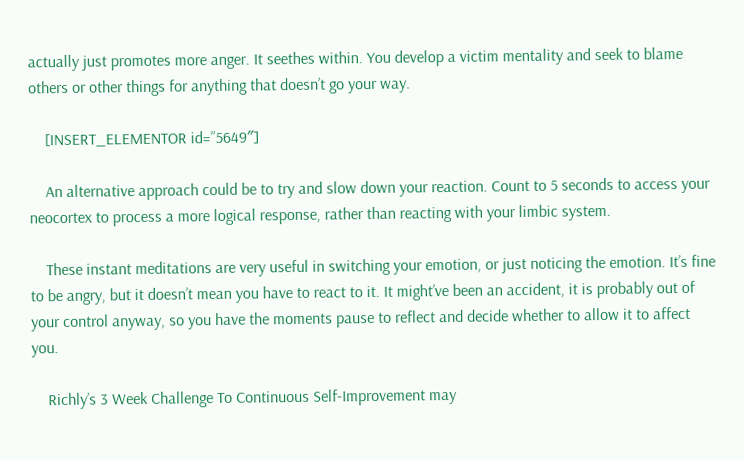actually just promotes more anger. It seethes within. You develop a victim mentality and seek to blame others or other things for anything that doesn’t go your way.

    [INSERT_ELEMENTOR id=”5649″]

    An alternative approach could be to try and slow down your reaction. Count to 5 seconds to access your neocortex to process a more logical response, rather than reacting with your limbic system.

    These instant meditations are very useful in switching your emotion, or just noticing the emotion. It’s fine to be angry, but it doesn’t mean you have to react to it. It might’ve been an accident, it is probably out of your control anyway, so you have the moments pause to reflect and decide whether to allow it to affect you.

    Richly’s 3 Week Challenge To Continuous Self-Improvement may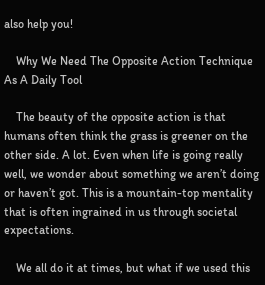also help you!

    Why We Need The Opposite Action Technique As A Daily Tool

    The beauty of the opposite action is that humans often think the grass is greener on the other side. A lot. Even when life is going really well, we wonder about something we aren’t doing or haven’t got. This is a mountain-top mentality that is often ingrained in us through societal expectations.

    We all do it at times, but what if we used this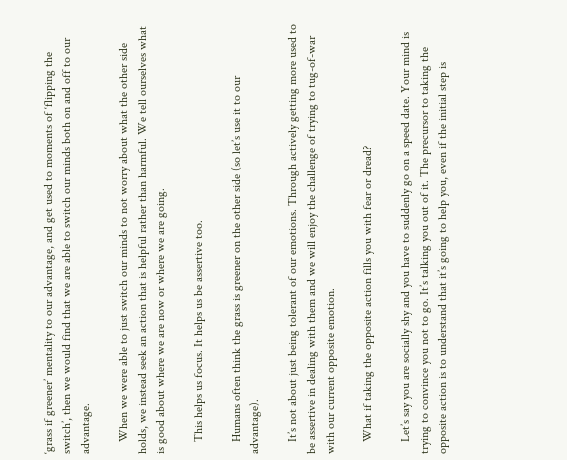‘grass if greener’ mentality to our advantage, and get used to moments of ‘flipping the switch’, then we would find that we are able to switch our minds both on and off to our advantage.

    When we were able to just switch our minds to not worry about what the other side holds, we instead seek an action that is helpful rather than harmful. We tell ourselves what is good about where we are now or where we are going.

    This helps us focus. It helps us be assertive too.

    Humans often think the grass is greener on the other side (so let’s use it to our advantage).

    It’s not about just being tolerant of our emotions. Through actively getting more used to be assertive in dealing with them and we will enjoy the challenge of trying to tug-of-war with our current opposite emotion.

    What if taking the opposite action fills you with fear or dread?

    Let’s say you are socially shy and you have to suddenly go on a speed date. Your mind is trying to convince you not to go. It’s talking you out of it. The precursor to taking the opposite action is to understand that it’s going to help you, even if the initial step is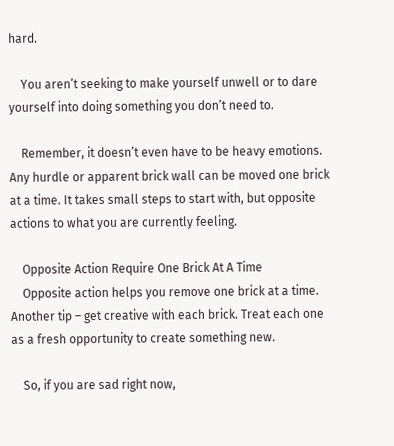hard.

    You aren’t seeking to make yourself unwell or to dare yourself into doing something you don’t need to.

    Remember, it doesn’t even have to be heavy emotions. Any hurdle or apparent brick wall can be moved one brick at a time. It takes small steps to start with, but opposite actions to what you are currently feeling.

    Opposite Action Require One Brick At A Time
    Opposite action helps you remove one brick at a time. Another tip – get creative with each brick. Treat each one as a fresh opportunity to create something new.

    So, if you are sad right now,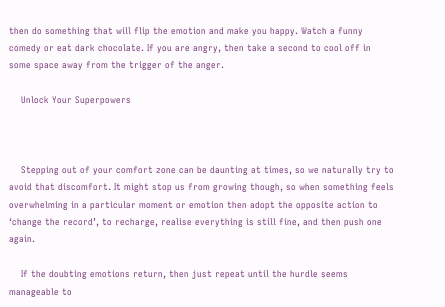then do something that will flip the emotion and make you happy. Watch a funny comedy or eat dark chocolate. If you are angry, then take a second to cool off in some space away from the trigger of the anger.

    Unlock Your Superpowers



    Stepping out of your comfort zone can be daunting at times, so we naturally try to avoid that discomfort. It might stop us from growing though, so when something feels overwhelming in a particular moment or emotion then adopt the opposite action to ‘change the record’, to recharge, realise everything is still fine, and then push one again.

    If the doubting emotions return, then just repeat until the hurdle seems manageable to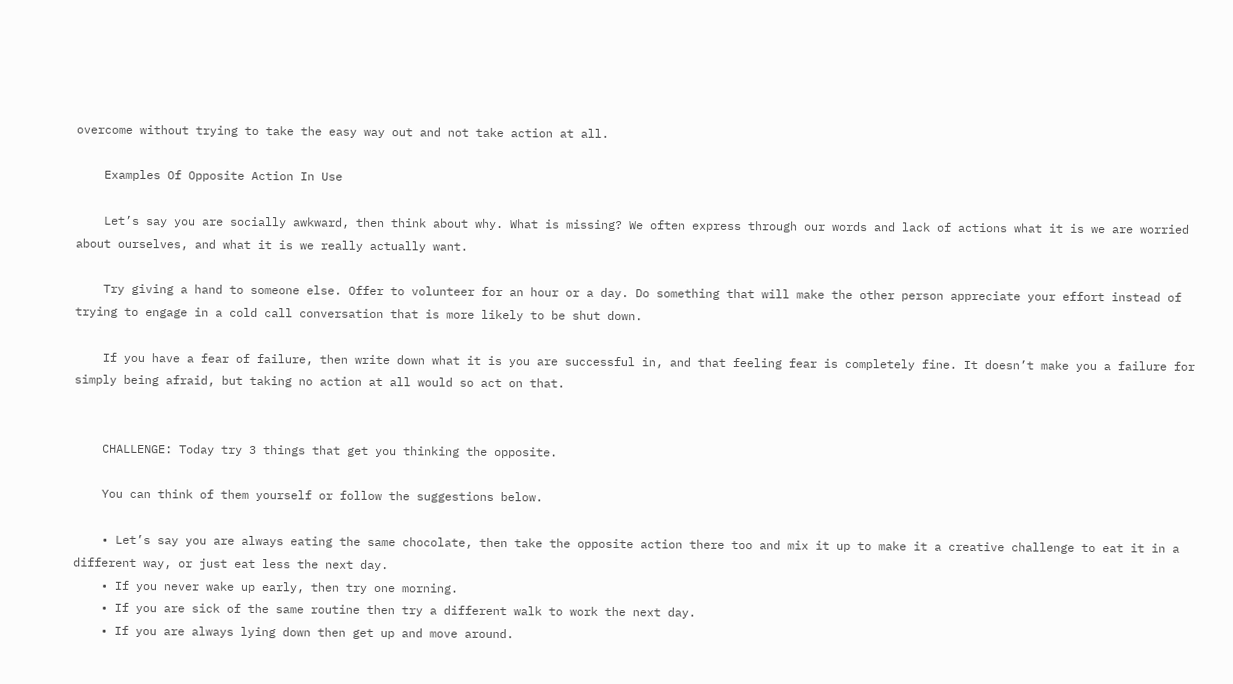overcome without trying to take the easy way out and not take action at all.

    Examples Of Opposite Action In Use

    Let’s say you are socially awkward, then think about why. What is missing? We often express through our words and lack of actions what it is we are worried about ourselves, and what it is we really actually want.

    Try giving a hand to someone else. Offer to volunteer for an hour or a day. Do something that will make the other person appreciate your effort instead of trying to engage in a cold call conversation that is more likely to be shut down.

    If you have a fear of failure, then write down what it is you are successful in, and that feeling fear is completely fine. It doesn’t make you a failure for simply being afraid, but taking no action at all would so act on that.


    CHALLENGE: Today try 3 things that get you thinking the opposite.

    You can think of them yourself or follow the suggestions below.

    • Let’s say you are always eating the same chocolate, then take the opposite action there too and mix it up to make it a creative challenge to eat it in a different way, or just eat less the next day.
    • If you never wake up early, then try one morning.
    • If you are sick of the same routine then try a different walk to work the next day.
    • If you are always lying down then get up and move around.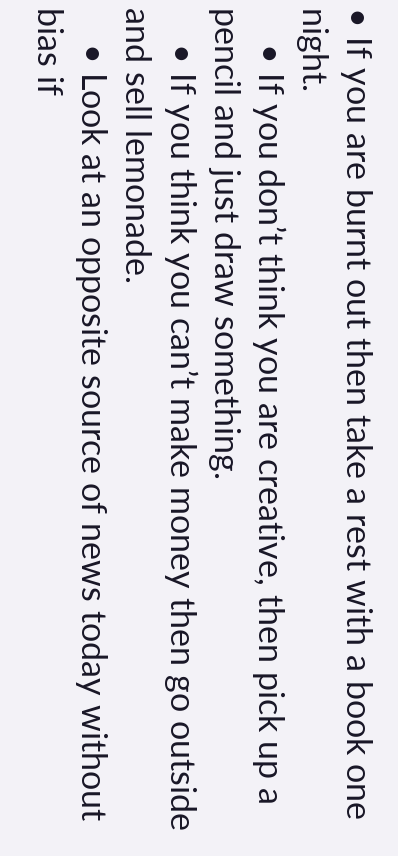• If you are burnt out then take a rest with a book one night.
    • If you don’t think you are creative, then pick up a pencil and just draw something.
    • If you think you can’t make money then go outside and sell lemonade.
    • Look at an opposite source of news today without bias if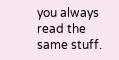you always read the same stuff.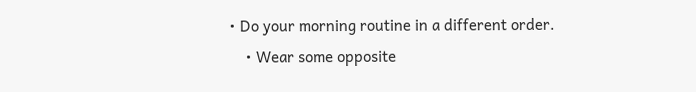• Do your morning routine in a different order.
    • Wear some opposite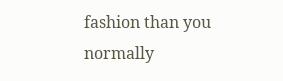fashion than you normally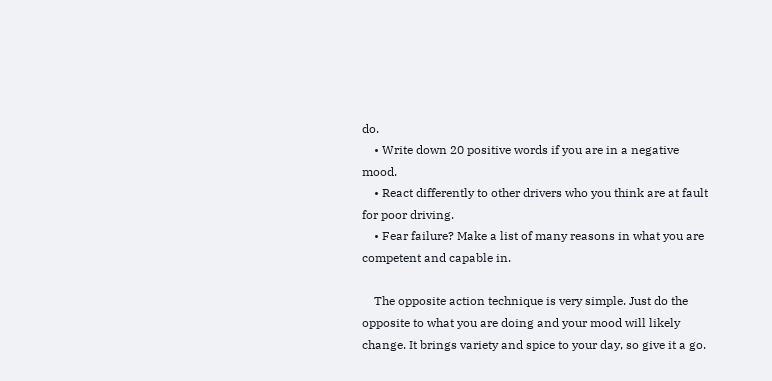do.
    • Write down 20 positive words if you are in a negative mood.
    • React differently to other drivers who you think are at fault for poor driving.
    • Fear failure? Make a list of many reasons in what you are competent and capable in.

    The opposite action technique is very simple. Just do the opposite to what you are doing and your mood will likely change. It brings variety and spice to your day, so give it a go.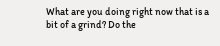What are you doing right now that is a bit of a grind? Do the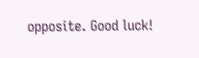opposite. Good luck!